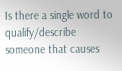Is there a single word to qualify/describe someone that causes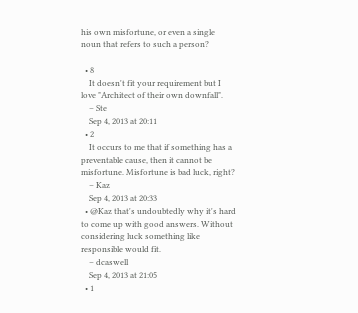his own misfortune, or even a single noun that refers to such a person?

  • 8
    It doesn't fit your requirement but I love "Architect of their own downfall".
    – Ste
    Sep 4, 2013 at 20:11
  • 2
    It occurs to me that if something has a preventable cause, then it cannot be misfortune. Misfortune is bad luck, right?
    – Kaz
    Sep 4, 2013 at 20:33
  • @Kaz that's undoubtedly why it's hard to come up with good answers. Without considering luck something like responsible would fit.
    – dcaswell
    Sep 4, 2013 at 21:05
  • 1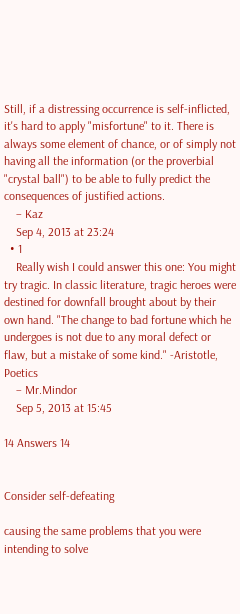Still, if a distressing occurrence is self-inflicted, it's hard to apply "misfortune" to it. There is always some element of chance, or of simply not having all the information (or the proverbial "crystal ball") to be able to fully predict the consequences of justified actions.
    – Kaz
    Sep 4, 2013 at 23:24
  • 1
    Really wish I could answer this one: You might try tragic. In classic literature, tragic heroes were destined for downfall brought about by their own hand. "The change to bad fortune which he undergoes is not due to any moral defect or flaw, but a mistake of some kind." -Aristotle, Poetics
    – Mr.Mindor
    Sep 5, 2013 at 15:45

14 Answers 14


Consider self-defeating

causing the same problems that you were intending to solve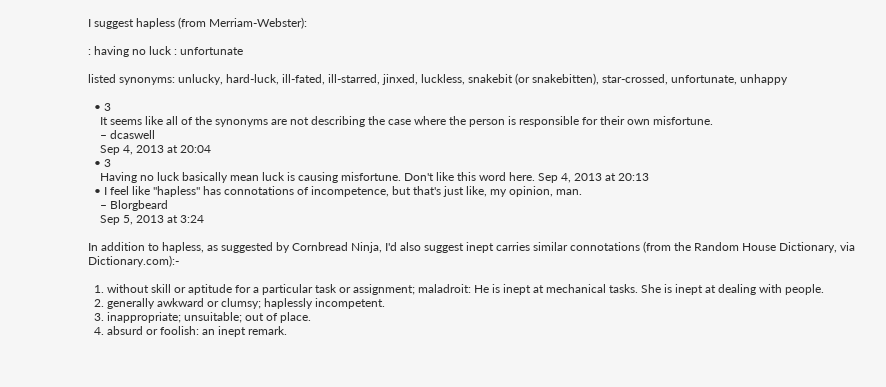I suggest hapless (from Merriam-Webster):

: having no luck : unfortunate

listed synonyms: unlucky, hard-luck, ill-fated, ill-starred, jinxed, luckless, snakebit (or snakebitten), star-crossed, unfortunate, unhappy

  • 3
    It seems like all of the synonyms are not describing the case where the person is responsible for their own misfortune.
    – dcaswell
    Sep 4, 2013 at 20:04
  • 3
    Having no luck basically mean luck is causing misfortune. Don't like this word here. Sep 4, 2013 at 20:13
  • I feel like "hapless" has connotations of incompetence, but that's just like, my opinion, man.
    – Blorgbeard
    Sep 5, 2013 at 3:24

In addition to hapless, as suggested by Cornbread Ninja, I'd also suggest inept carries similar connotations (from the Random House Dictionary, via Dictionary.com):-

  1. without skill or aptitude for a particular task or assignment; maladroit: He is inept at mechanical tasks. She is inept at dealing with people.
  2. generally awkward or clumsy; haplessly incompetent.
  3. inappropriate; unsuitable; out of place.
  4. absurd or foolish: an inept remark.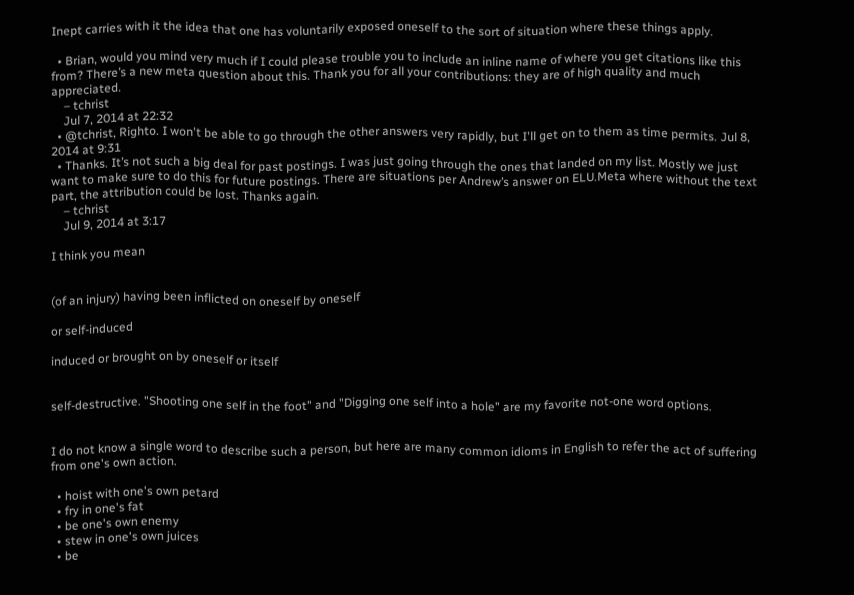Inept carries with it the idea that one has voluntarily exposed oneself to the sort of situation where these things apply.

  • Brian, would you mind very much if I could please trouble you to include an inline name of where you get citations like this from? There’s a new meta question about this. Thank you for all your contributions: they are of high quality and much appreciated.
    – tchrist
    Jul 7, 2014 at 22:32
  • @tchrist, Righto. I won't be able to go through the other answers very rapidly, but I'll get on to them as time permits. Jul 8, 2014 at 9:31
  • Thanks. It’s not such a big deal for past postings. I was just going through the ones that landed on my list. Mostly we just want to make sure to do this for future postings. There are situations per Andrew’s answer on ELU.Meta where without the text part, the attribution could be lost. Thanks again.
    – tchrist
    Jul 9, 2014 at 3:17

I think you mean


(of an injury) having been inflicted on oneself by oneself

or self-induced

induced or brought on by oneself or itself


self-destructive. "Shooting one self in the foot" and "Digging one self into a hole" are my favorite not-one word options.


I do not know a single word to describe such a person, but here are many common idioms in English to refer the act of suffering from one's own action.

  • hoist with one's own petard
  • fry in one's fat
  • be one's own enemy
  • stew in one's own juices
  • be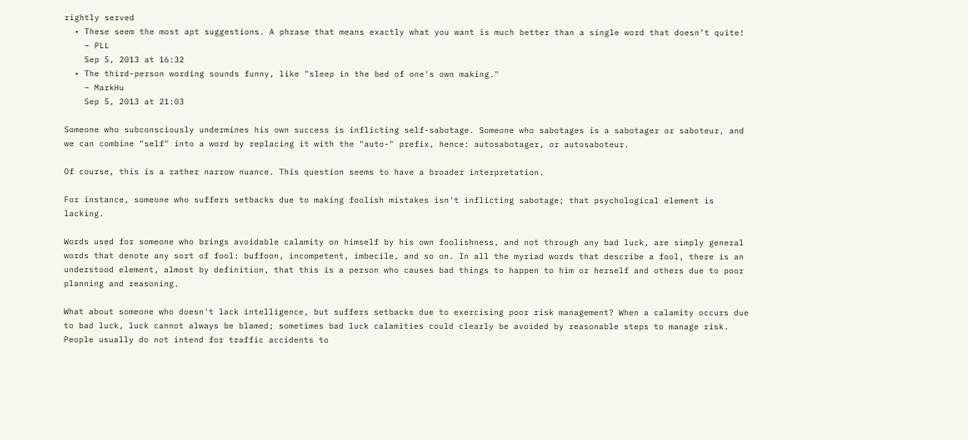rightly served
  • These seem the most apt suggestions. A phrase that means exactly what you want is much better than a single word that doesn’t quite!
    – PLL
    Sep 5, 2013 at 16:32
  • The third-person wording sounds funny, like "sleep in the bed of one's own making."
    – MarkHu
    Sep 5, 2013 at 21:03

Someone who subconsciously undermines his own success is inflicting self-sabotage. Someone who sabotages is a sabotager or saboteur, and we can combine "self" into a word by replacing it with the "auto-" prefix, hence: autosabotager, or autosaboteur.

Of course, this is a rather narrow nuance. This question seems to have a broader interpretation.

For instance, someone who suffers setbacks due to making foolish mistakes isn't inflicting sabotage; that psychological element is lacking.

Words used for someone who brings avoidable calamity on himself by his own foolishness, and not through any bad luck, are simply general words that denote any sort of fool: buffoon, incompetent, imbecile, and so on. In all the myriad words that describe a fool, there is an understood element, almost by definition, that this is a person who causes bad things to happen to him or herself and others due to poor planning and reasoning.

What about someone who doesn't lack intelligence, but suffers setbacks due to exercising poor risk management? When a calamity occurs due to bad luck, luck cannot always be blamed; sometimes bad luck calamities could clearly be avoided by reasonable steps to manage risk. People usually do not intend for traffic accidents to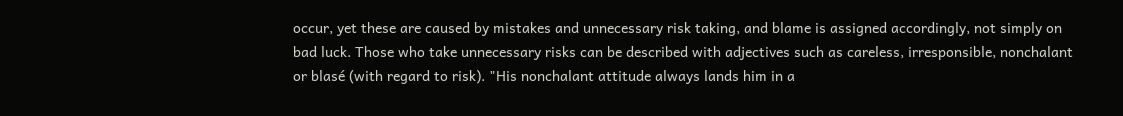occur, yet these are caused by mistakes and unnecessary risk taking, and blame is assigned accordingly, not simply on bad luck. Those who take unnecessary risks can be described with adjectives such as careless, irresponsible, nonchalant or blasé (with regard to risk). "His nonchalant attitude always lands him in a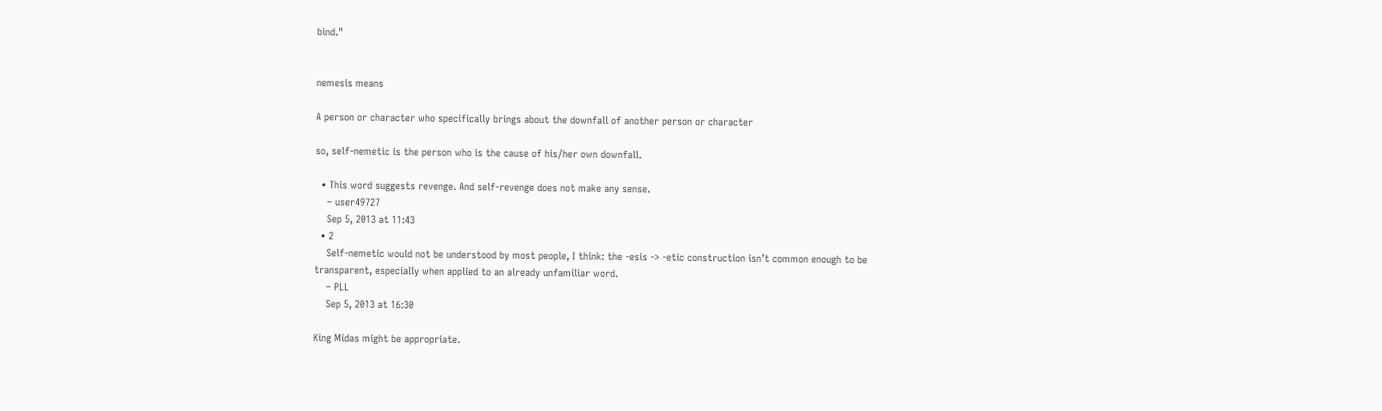bind."


nemesis means

A person or character who specifically brings about the downfall of another person or character

so, self-nemetic is the person who is the cause of his/her own downfall.

  • This word suggests revenge. And self-revenge does not make any sense.
    – user49727
    Sep 5, 2013 at 11:43
  • 2
    Self-nemetic would not be understood by most people, I think: the -esis -> -etic construction isn’t common enough to be transparent, especially when applied to an already unfamiliar word.
    – PLL
    Sep 5, 2013 at 16:30

King Midas might be appropriate.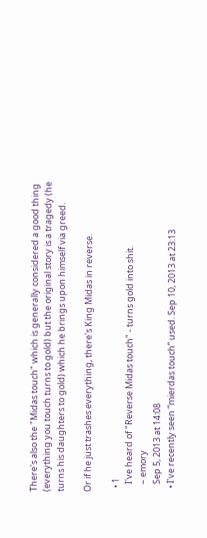There's also the "Midas touch" which is generally considered a good thing (everything you touch turns to gold) but the original story is a tragedy (he turns his daughters to gold) which he brings upon himself via greed.

Or if he just trashes everything, there's King Midas in reverse.

  • 1
    I've heard of "Reverse Midas touch" - turns gold into shit.
    – emory
    Sep 5, 2013 at 14:08
  • I’ve recently seen “mierdas touch” used. Sep 10, 2013 at 23:13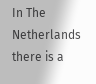In The Netherlands there is a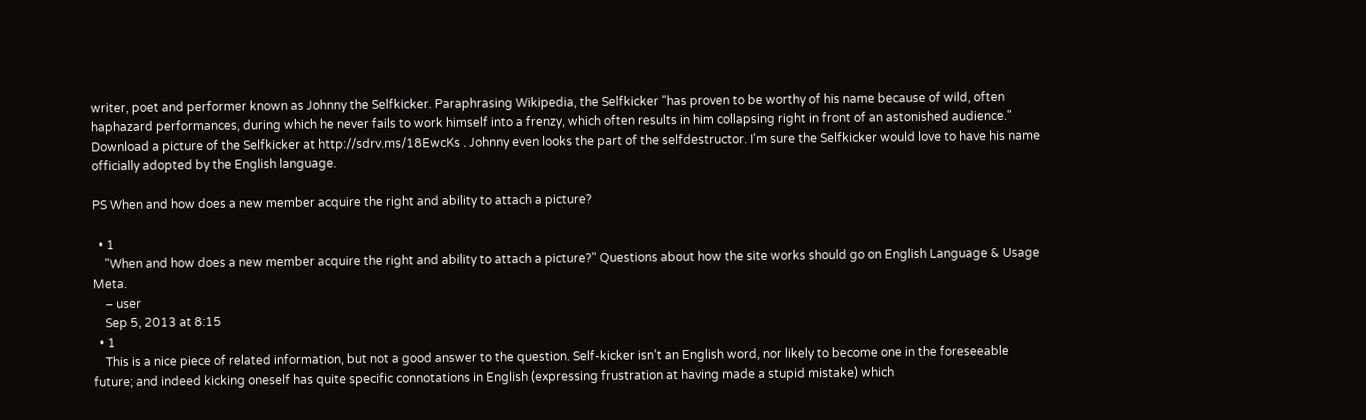writer, poet and performer known as Johnny the Selfkicker. Paraphrasing Wikipedia, the Selfkicker "has proven to be worthy of his name because of wild, often haphazard performances, during which he never fails to work himself into a frenzy, which often results in him collapsing right in front of an astonished audience." Download a picture of the Selfkicker at http://sdrv.ms/18EwcKs . Johnny even looks the part of the selfdestructor. I'm sure the Selfkicker would love to have his name officially adopted by the English language.

PS When and how does a new member acquire the right and ability to attach a picture?

  • 1
    "When and how does a new member acquire the right and ability to attach a picture?" Questions about how the site works should go on English Language & Usage Meta.
    – user
    Sep 5, 2013 at 8:15
  • 1
    This is a nice piece of related information, but not a good answer to the question. Self-kicker isn’t an English word, nor likely to become one in the foreseeable future; and indeed kicking oneself has quite specific connotations in English (expressing frustration at having made a stupid mistake) which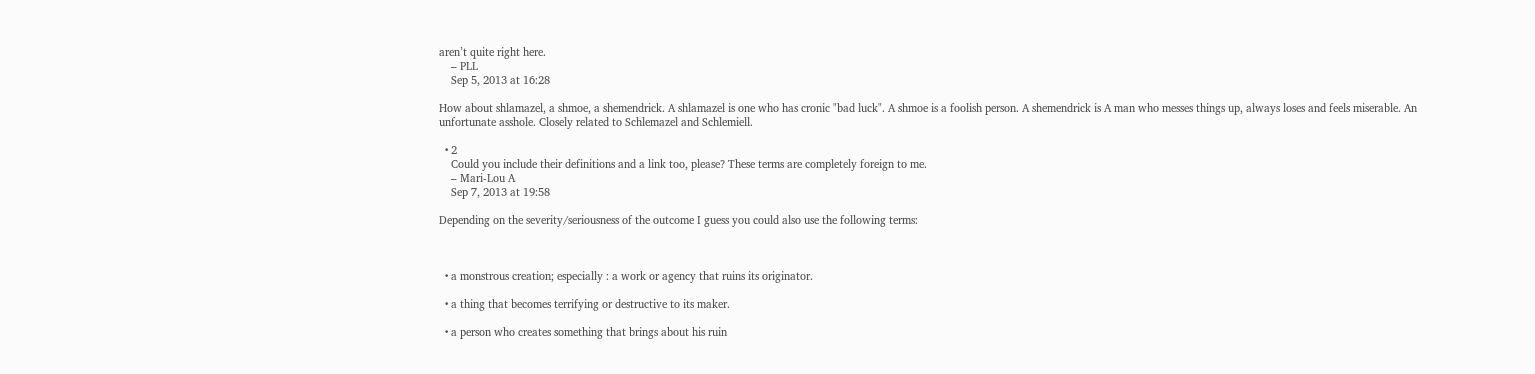aren’t quite right here.
    – PLL
    Sep 5, 2013 at 16:28

How about shlamazel, a shmoe, a shemendrick. A shlamazel is one who has cronic "bad luck". A shmoe is a foolish person. A shemendrick is A man who messes things up, always loses and feels miserable. An unfortunate asshole. Closely related to Schlemazel and Schlemiell.

  • 2
    Could you include their definitions and a link too, please? These terms are completely foreign to me.
    – Mari-Lou A
    Sep 7, 2013 at 19:58

Depending on the severity/seriousness of the outcome I guess you could also use the following terms:



  • a monstrous creation; especially : a work or agency that ruins its originator.

  • a thing that becomes terrifying or destructive to its maker.

  • a person who creates something that brings about his ruin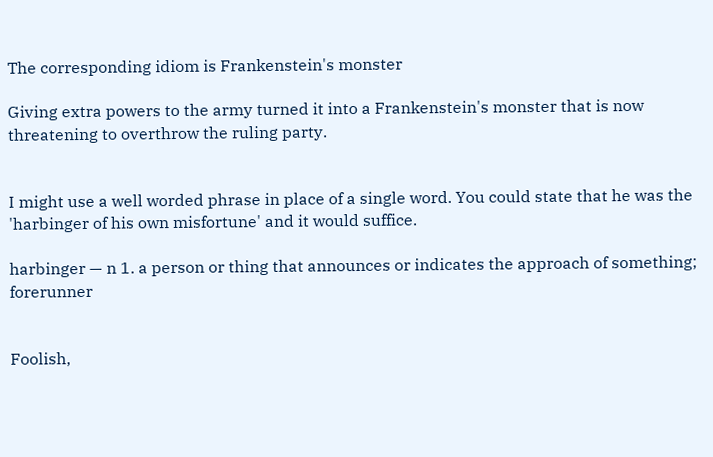The corresponding idiom is Frankenstein's monster

Giving extra powers to the army turned it into a Frankenstein's monster that is now threatening to overthrow the ruling party.


I might use a well worded phrase in place of a single word. You could state that he was the 'harbinger of his own misfortune' and it would suffice.

harbinger — n 1. a person or thing that announces or indicates the approach of something; forerunner


Foolish,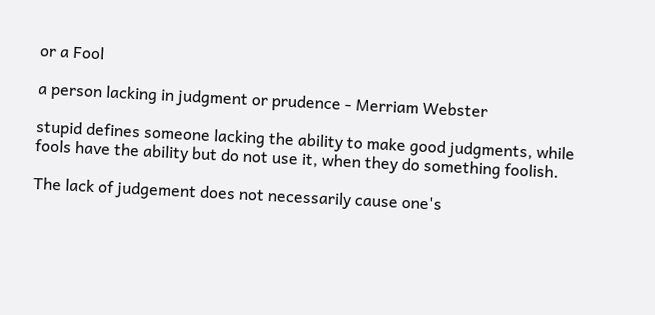or a Fool

a person lacking in judgment or prudence - Merriam Webster

stupid defines someone lacking the ability to make good judgments, while fools have the ability but do not use it, when they do something foolish.

The lack of judgement does not necessarily cause one's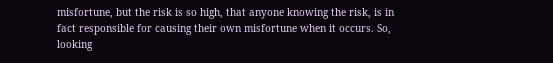misfortune, but the risk is so high, that anyone knowing the risk, is in fact responsible for causing their own misfortune when it occurs. So, looking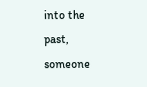into the past, someone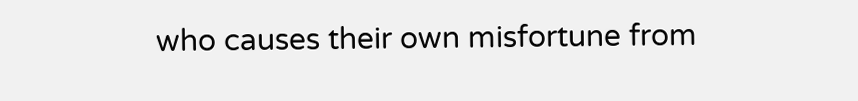who causes their own misfortune from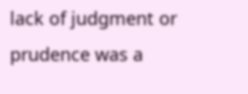lack of judgment or prudence was a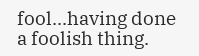fool...having done a foolish thing.